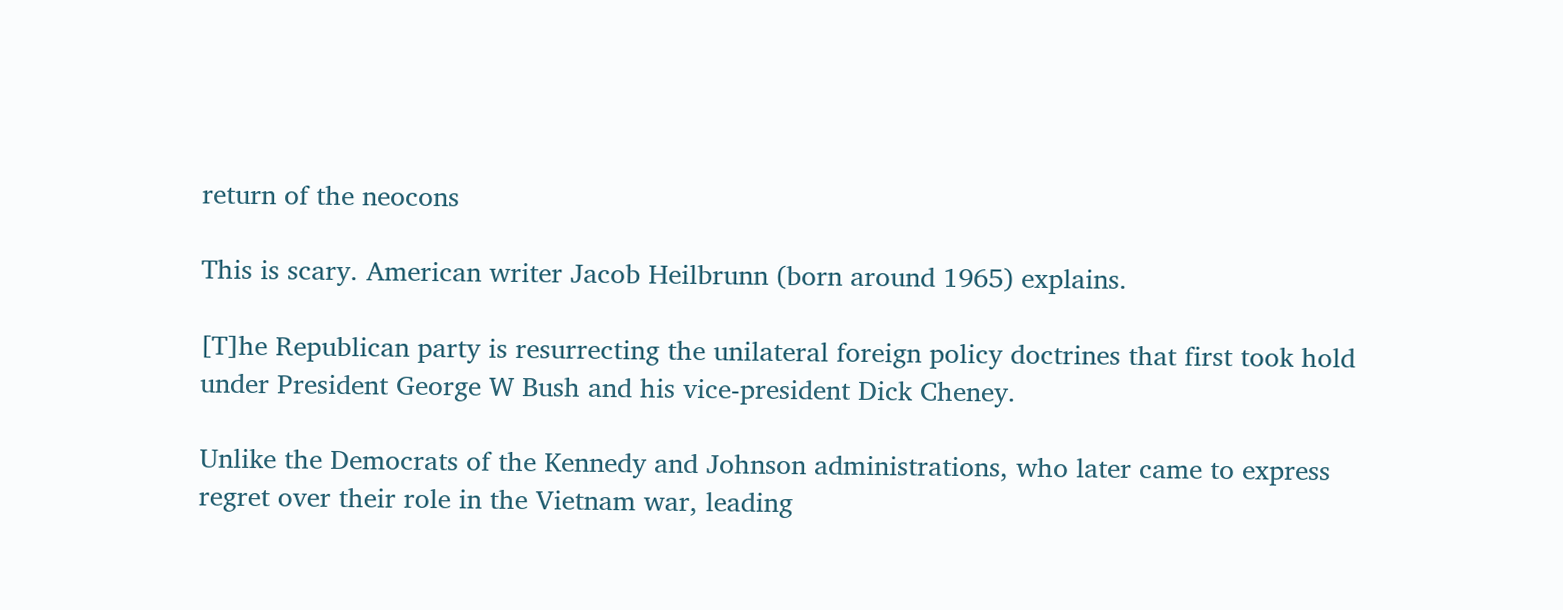return of the neocons

This is scary. American writer Jacob Heilbrunn (born around 1965) explains.

[T]he Republican party is resurrecting the unilateral foreign policy doctrines that first took hold under President George W Bush and his vice-president Dick Cheney.

Unlike the Democrats of the Kennedy and Johnson administrations, who later came to express regret over their role in the Vietnam war, leading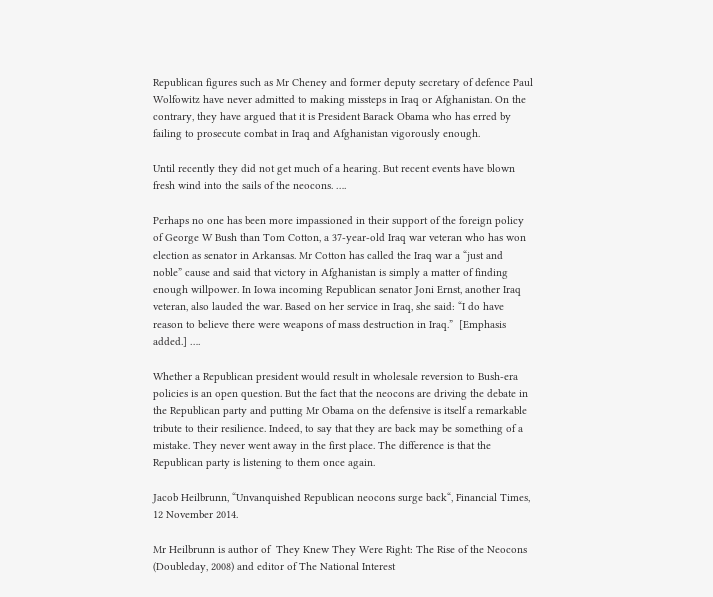Republican figures such as Mr Cheney and former deputy secretary of defence Paul Wolfowitz have never admitted to making missteps in Iraq or Afghanistan. On the contrary, they have argued that it is President Barack Obama who has erred by failing to prosecute combat in Iraq and Afghanistan vigorously enough.

Until recently they did not get much of a hearing. But recent events have blown fresh wind into the sails of the neocons. ….

Perhaps no one has been more impassioned in their support of the foreign policy of George W Bush than Tom Cotton, a 37-year-old Iraq war veteran who has won election as senator in Arkansas. Mr Cotton has called the Iraq war a “just and noble” cause and said that victory in Afghanistan is simply a matter of finding enough willpower. In Iowa incoming Republican senator Joni Ernst, another Iraq veteran, also lauded the war. Based on her service in Iraq, she said: “I do have reason to believe there were weapons of mass destruction in Iraq.”  [Emphasis added.] ….

Whether a Republican president would result in wholesale reversion to Bush-era policies is an open question. But the fact that the neocons are driving the debate in the Republican party and putting Mr Obama on the defensive is itself a remarkable tribute to their resilience. Indeed, to say that they are back may be something of a mistake. They never went away in the first place. The difference is that the Republican party is listening to them once again.

Jacob Heilbrunn, “Unvanquished Republican neocons surge back“, Financial Times, 12 November 2014.

Mr Heilbrunn is author of  They Knew They Were Right: The Rise of the Neocons (Doubleday, 2008) and editor of The National Interest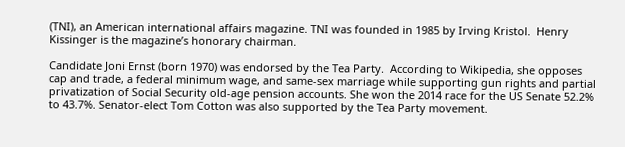(TNI), an American international affairs magazine. TNI was founded in 1985 by Irving Kristol.  Henry Kissinger is the magazine’s honorary chairman.

Candidate Joni Ernst (born 1970) was endorsed by the Tea Party.  According to Wikipedia, she opposes cap and trade, a federal minimum wage, and same-sex marriage while supporting gun rights and partial privatization of Social Security old-age pension accounts. She won the 2014 race for the US Senate 52.2% to 43.7%. Senator-elect Tom Cotton was also supported by the Tea Party movement.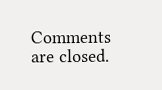Comments are closed.